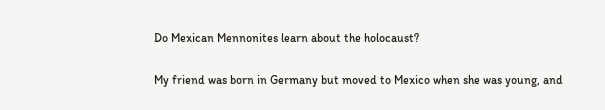Do Mexican Mennonites learn about the holocaust?

My friend was born in Germany but moved to Mexico when she was young, and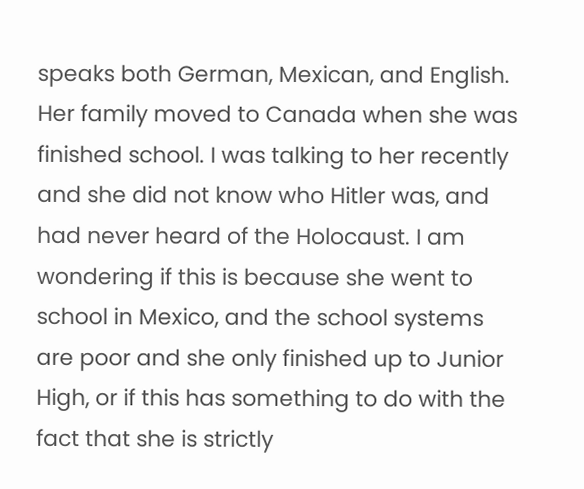speaks both German, Mexican, and English. Her family moved to Canada when she was finished school. I was talking to her recently and she did not know who Hitler was, and had never heard of the Holocaust. I am wondering if this is because she went to school in Mexico, and the school systems are poor and she only finished up to Junior High, or if this has something to do with the fact that she is strictly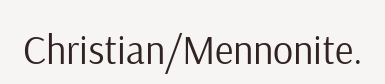Christian/Mennonite.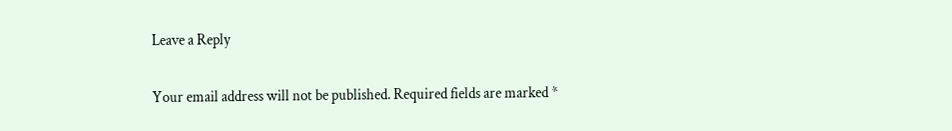Leave a Reply

Your email address will not be published. Required fields are marked *